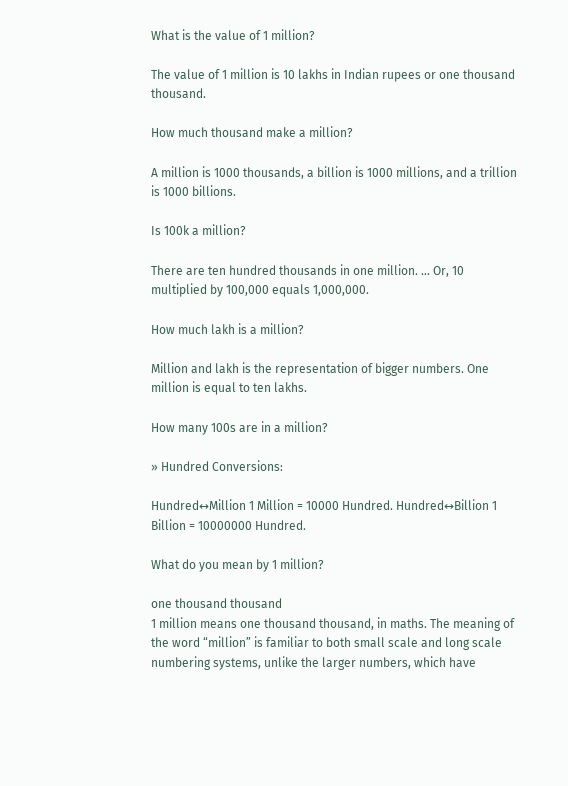What is the value of 1 million?

The value of 1 million is 10 lakhs in Indian rupees or one thousand thousand.

How much thousand make a million?

A million is 1000 thousands, a billion is 1000 millions, and a trillion is 1000 billions.

Is 100k a million?

There are ten hundred thousands in one million. … Or, 10 multiplied by 100,000 equals 1,000,000.

How much lakh is a million?

Million and lakh is the representation of bigger numbers. One million is equal to ten lakhs.

How many 100s are in a million?

» Hundred Conversions:

Hundred↔Million 1 Million = 10000 Hundred. Hundred↔Billion 1 Billion = 10000000 Hundred.

What do you mean by 1 million?

one thousand thousand
1 million means one thousand thousand, in maths. The meaning of the word “million” is familiar to both small scale and long scale numbering systems, unlike the larger numbers, which have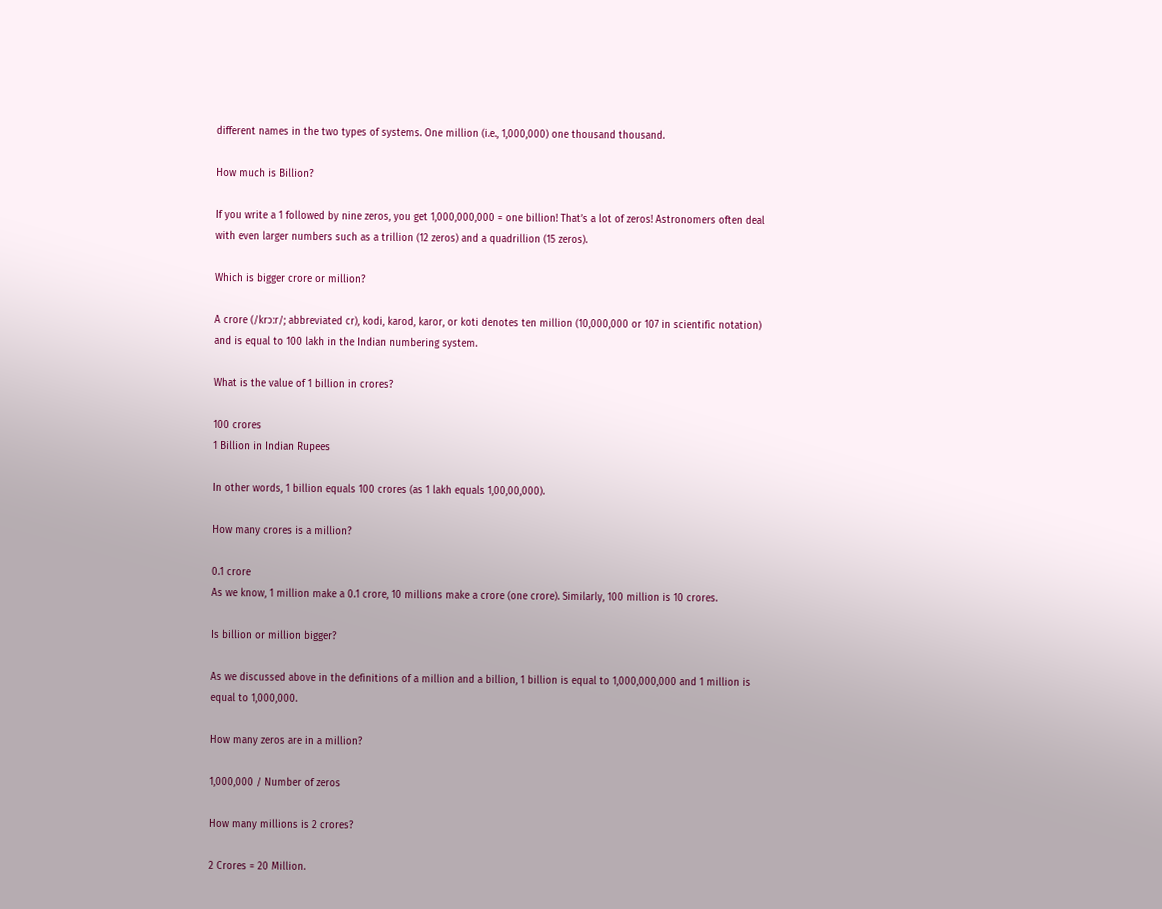different names in the two types of systems. One million (i.e., 1,000,000) one thousand thousand.

How much is Billion?

If you write a 1 followed by nine zeros, you get 1,000,000,000 = one billion! That’s a lot of zeros! Astronomers often deal with even larger numbers such as a trillion (12 zeros) and a quadrillion (15 zeros).

Which is bigger crore or million?

A crore (/krɔːr/; abbreviated cr), kodi, karod, karor, or koti denotes ten million (10,000,000 or 107 in scientific notation) and is equal to 100 lakh in the Indian numbering system.

What is the value of 1 billion in crores?

100 crores
1 Billion in Indian Rupees

In other words, 1 billion equals 100 crores (as 1 lakh equals 1,00,00,000).

How many crores is a million?

0.1 crore
As we know, 1 million make a 0.1 crore, 10 millions make a crore (one crore). Similarly, 100 million is 10 crores.

Is billion or million bigger?

As we discussed above in the definitions of a million and a billion, 1 billion is equal to 1,000,000,000 and 1 million is equal to 1,000,000.

How many zeros are in a million?

1,000,000 / Number of zeros

How many millions is 2 crores?

2 Crores = 20 Million.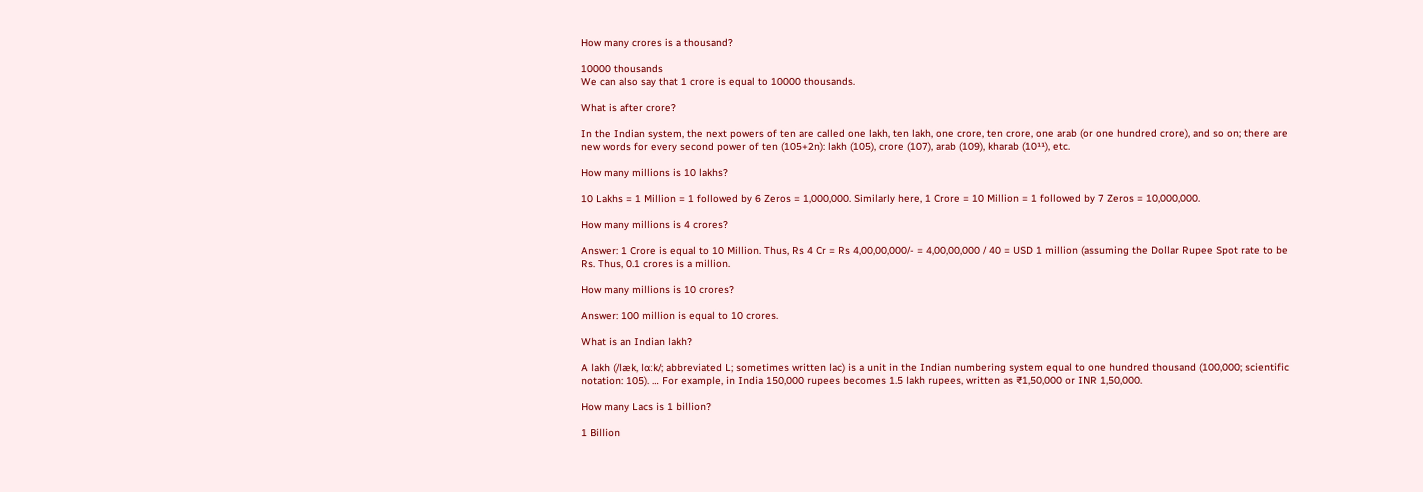How many crores is a thousand?

10000 thousands
We can also say that 1 crore is equal to 10000 thousands.

What is after crore?

In the Indian system, the next powers of ten are called one lakh, ten lakh, one crore, ten crore, one arab (or one hundred crore), and so on; there are new words for every second power of ten (105+2n): lakh (105), crore (107), arab (109), kharab (10¹¹), etc.

How many millions is 10 lakhs?

10 Lakhs = 1 Million = 1 followed by 6 Zeros = 1,000,000. Similarly here, 1 Crore = 10 Million = 1 followed by 7 Zeros = 10,000,000.

How many millions is 4 crores?

Answer: 1 Crore is equal to 10 Million. Thus, Rs 4 Cr = Rs 4,00,00,000/- = 4,00,00,000 / 40 = USD 1 million (assuming the Dollar Rupee Spot rate to be Rs. Thus, 0.1 crores is a million.

How many millions is 10 crores?

Answer: 100 million is equal to 10 crores.

What is an Indian lakh?

A lakh (/læk, lɑːk/; abbreviated L; sometimes written lac) is a unit in the Indian numbering system equal to one hundred thousand (100,000; scientific notation: 105). … For example, in India 150,000 rupees becomes 1.5 lakh rupees, written as ₹1,50,000 or INR 1,50,000.

How many Lacs is 1 billion?

1 Billion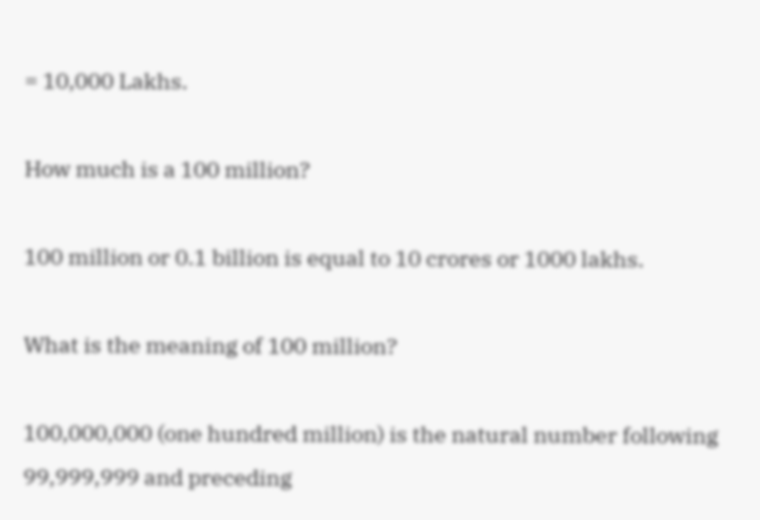= 10,000 Lakhs.

How much is a 100 million?

100 million or 0.1 billion is equal to 10 crores or 1000 lakhs.

What is the meaning of 100 million?

100,000,000 (one hundred million) is the natural number following 99,999,999 and preceding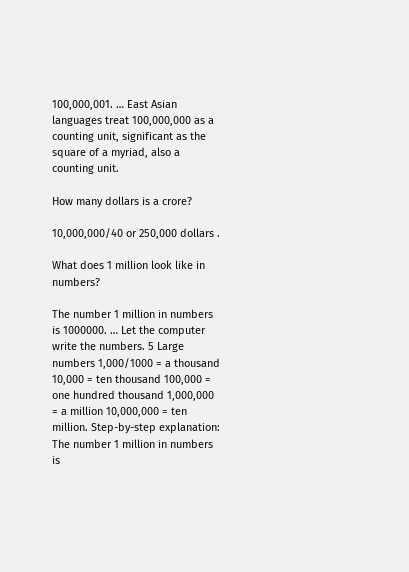100,000,001. … East Asian languages treat 100,000,000 as a counting unit, significant as the square of a myriad, also a counting unit.

How many dollars is a crore?

10,000,000/40 or 250,000 dollars .

What does 1 million look like in numbers?

The number 1 million in numbers is 1000000. … Let the computer write the numbers. 5 Large numbers 1,000/1000 = a thousand 10,000 = ten thousand 100,000 = one hundred thousand 1,000,000 = a million 10,000,000 = ten million. Step-by-step explanation: The number 1 million in numbers is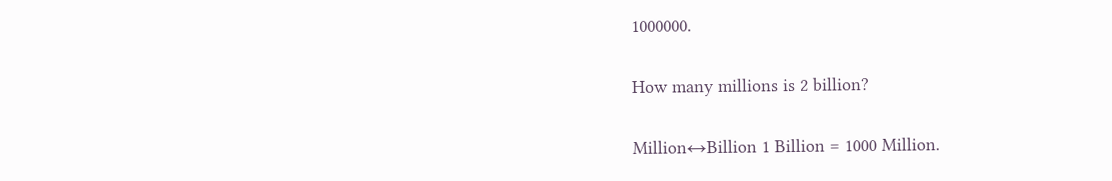1000000.

How many millions is 2 billion?

Million↔Billion 1 Billion = 1000 Million.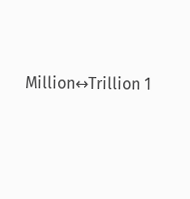Million↔Trillion 1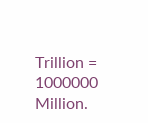Trillion = 1000000 Million.